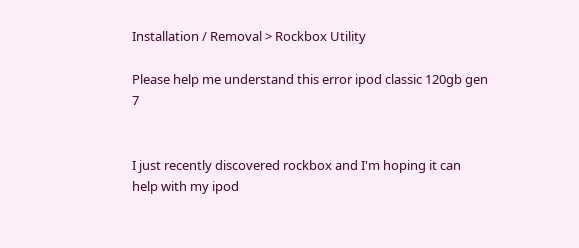Installation / Removal > Rockbox Utility

Please help me understand this error ipod classic 120gb gen 7


I just recently discovered rockbox and I'm hoping it can help with my ipod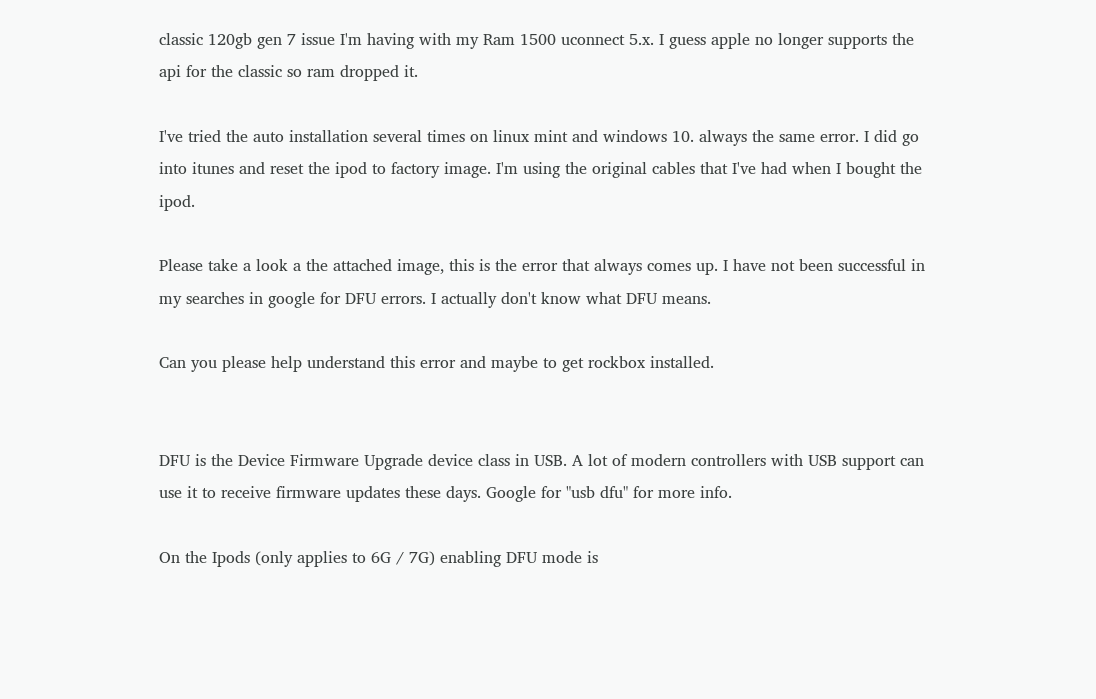classic 120gb gen 7 issue I'm having with my Ram 1500 uconnect 5.x. I guess apple no longer supports the api for the classic so ram dropped it.

I've tried the auto installation several times on linux mint and windows 10. always the same error. I did go into itunes and reset the ipod to factory image. I'm using the original cables that I've had when I bought the ipod.

Please take a look a the attached image, this is the error that always comes up. I have not been successful in my searches in google for DFU errors. I actually don't know what DFU means.

Can you please help understand this error and maybe to get rockbox installed.


DFU is the Device Firmware Upgrade device class in USB. A lot of modern controllers with USB support can use it to receive firmware updates these days. Google for "usb dfu" for more info.

On the Ipods (only applies to 6G / 7G) enabling DFU mode is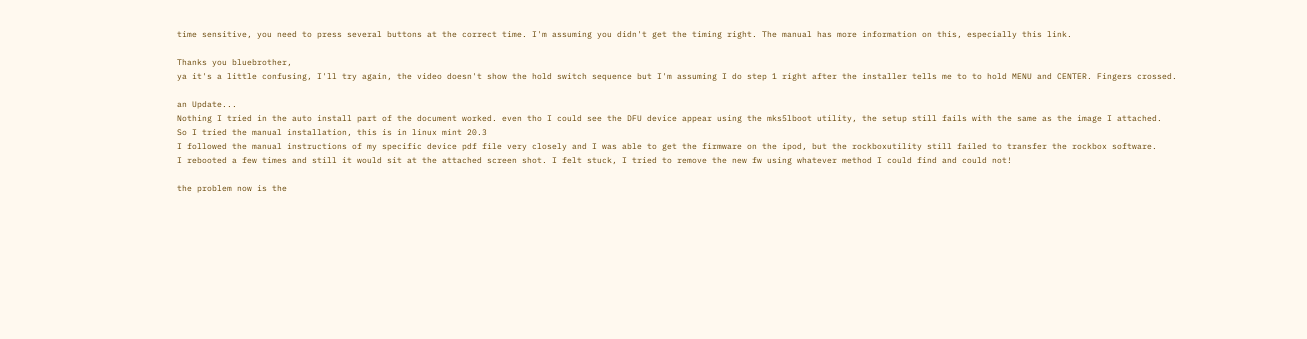time sensitive, you need to press several buttons at the correct time. I'm assuming you didn't get the timing right. The manual has more information on this, especially this link.

Thanks you bluebrother,
ya it's a little confusing, I'll try again, the video doesn't show the hold switch sequence but I'm assuming I do step 1 right after the installer tells me to to hold MENU and CENTER. Fingers crossed.

an Update...
Nothing I tried in the auto install part of the document worked. even tho I could see the DFU device appear using the mks5lboot utility, the setup still fails with the same as the image I attached.
So I tried the manual installation, this is in linux mint 20.3
I followed the manual instructions of my specific device pdf file very closely and I was able to get the firmware on the ipod, but the rockboxutility still failed to transfer the rockbox software.
I rebooted a few times and still it would sit at the attached screen shot. I felt stuck, I tried to remove the new fw using whatever method I could find and could not!

the problem now is the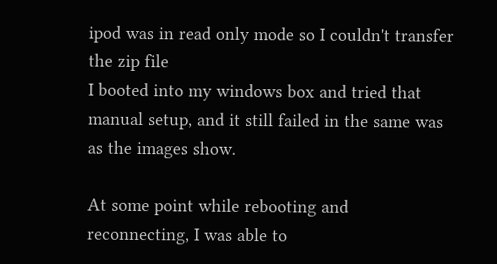ipod was in read only mode so I couldn't transfer the zip file
I booted into my windows box and tried that manual setup, and it still failed in the same was as the images show.

At some point while rebooting and reconnecting, I was able to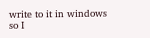write to it in windows so I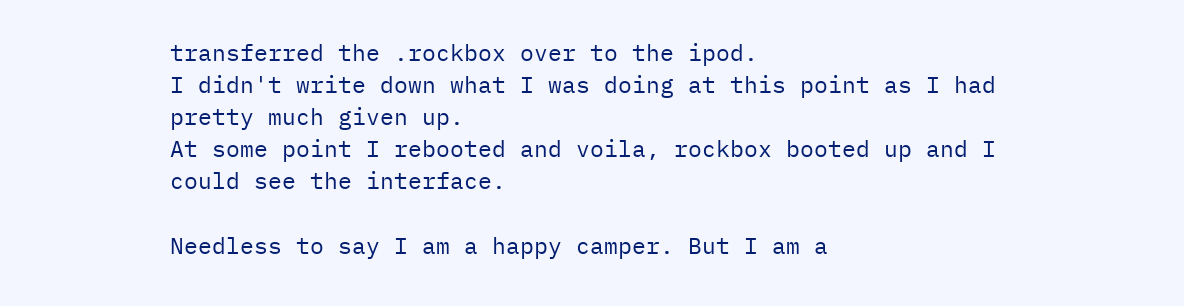transferred the .rockbox over to the ipod.
I didn't write down what I was doing at this point as I had pretty much given up.
At some point I rebooted and voila, rockbox booted up and I could see the interface.

Needless to say I am a happy camper. But I am a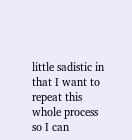little sadistic in that I want to repeat this whole process so I can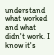understand what worked and what didn't work. I know it's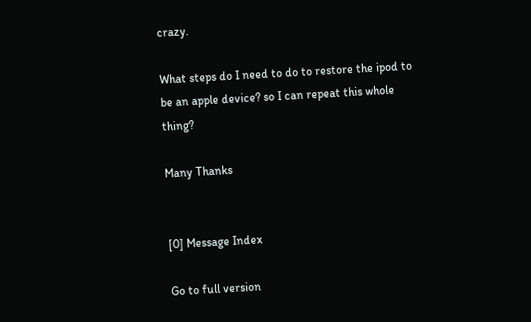crazy.

What steps do I need to do to restore the ipod to be an apple device? so I can repeat this whole thing?

Many Thanks


[0] Message Index

Go to full version